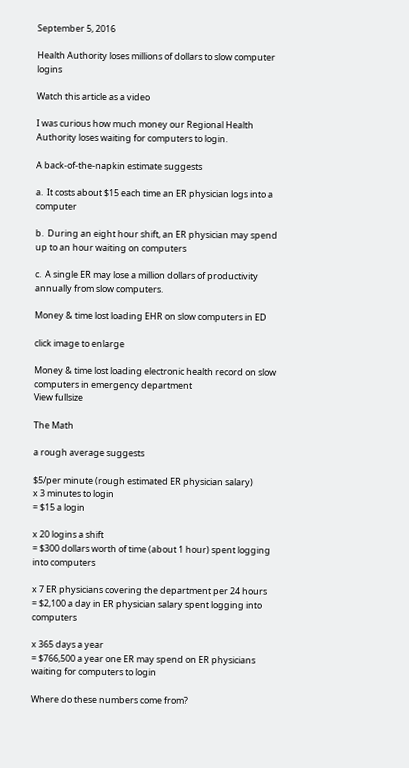September 5, 2016

Health Authority loses millions of dollars to slow computer logins

Watch this article as a video

I was curious how much money our Regional Health Authority loses waiting for computers to login.

A back-of-the-napkin estimate suggests

a.  It costs about $15 each time an ER physician logs into a computer

b.  During an eight hour shift, an ER physician may spend up to an hour waiting on computers

c.  A single ER may lose a million dollars of productivity annually from slow computers.

Money & time lost loading EHR on slow computers in ED

click image to enlarge

Money & time lost loading electronic health record on slow computers in emergency department
View fullsize

The Math

a rough average suggests

$5/per minute (rough estimated ER physician salary)
x 3 minutes to login
= $15 a login

x 20 logins a shift
= $300 dollars worth of time (about 1 hour) spent logging into computers

x 7 ER physicians covering the department per 24 hours
= $2,100 a day in ER physician salary spent logging into computers

x 365 days a year
= $766,500 a year one ER may spend on ER physicians waiting for computers to login

Where do these numbers come from?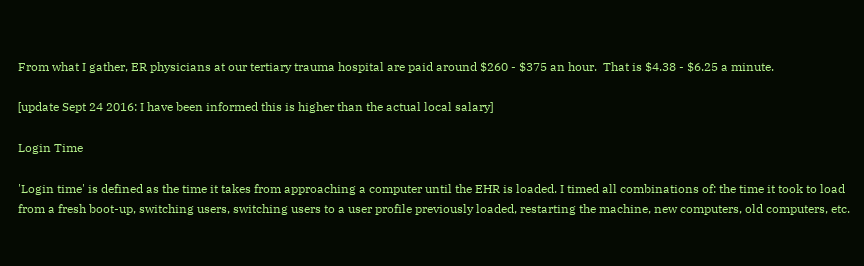From what I gather, ER physicians at our tertiary trauma hospital are paid around $260 - $375 an hour.  That is $4.38 - $6.25 a minute.

[update Sept 24 2016: I have been informed this is higher than the actual local salary]

Login Time

'Login time' is defined as the time it takes from approaching a computer until the EHR is loaded. I timed all combinations of: the time it took to load from a fresh boot-up, switching users, switching users to a user profile previously loaded, restarting the machine, new computers, old computers, etc.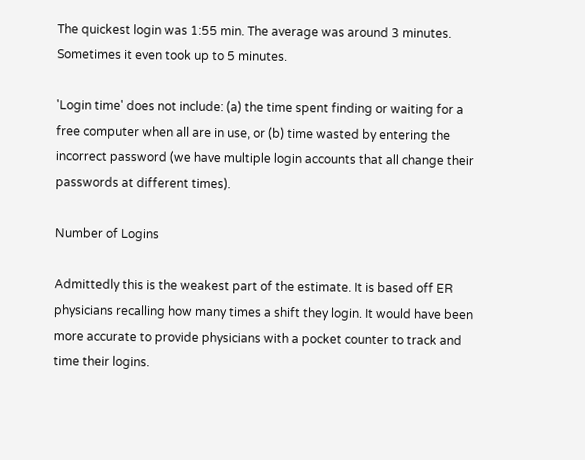The quickest login was 1:55 min. The average was around 3 minutes. Sometimes it even took up to 5 minutes.

'Login time' does not include: (a) the time spent finding or waiting for a free computer when all are in use, or (b) time wasted by entering the incorrect password (we have multiple login accounts that all change their passwords at different times).

Number of Logins

Admittedly this is the weakest part of the estimate. It is based off ER physicians recalling how many times a shift they login. It would have been more accurate to provide physicians with a pocket counter to track and time their logins.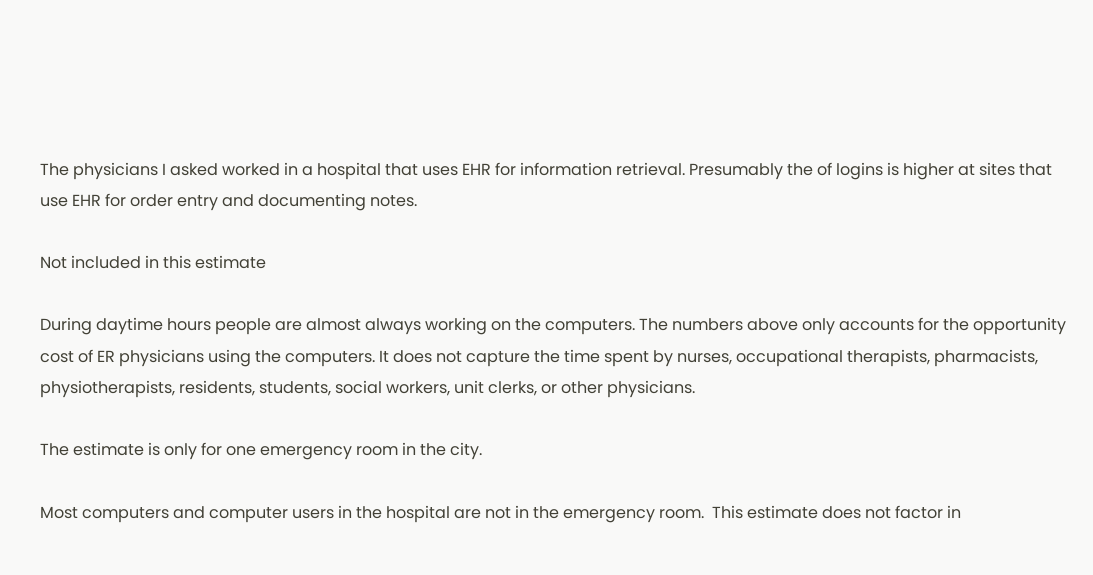The physicians I asked worked in a hospital that uses EHR for information retrieval. Presumably the of logins is higher at sites that use EHR for order entry and documenting notes.

Not included in this estimate

During daytime hours people are almost always working on the computers. The numbers above only accounts for the opportunity cost of ER physicians using the computers. It does not capture the time spent by nurses, occupational therapists, pharmacists, physiotherapists, residents, students, social workers, unit clerks, or other physicians.

The estimate is only for one emergency room in the city.

Most computers and computer users in the hospital are not in the emergency room.  This estimate does not factor in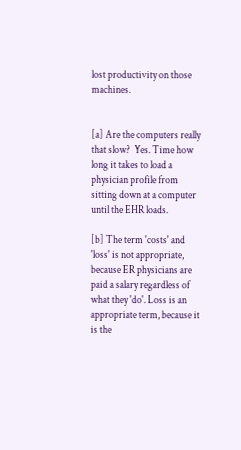lost productivity on those machines.


[a] Are the computers really that slow?  Yes. Time how long it takes to load a physician profile from sitting down at a computer until the EHR loads.

[b] The term 'costs' and 'loss' is not appropriate, because ER physicians are paid a salary regardless of what they 'do'. Loss is an appropriate term, because it is the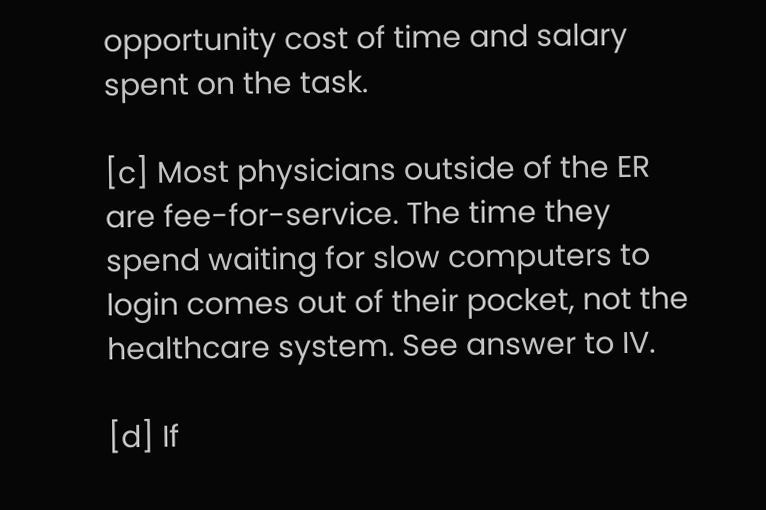opportunity cost of time and salary spent on the task.

[c] Most physicians outside of the ER are fee-for-service. The time they spend waiting for slow computers to login comes out of their pocket, not the healthcare system. See answer to IV.

[d] If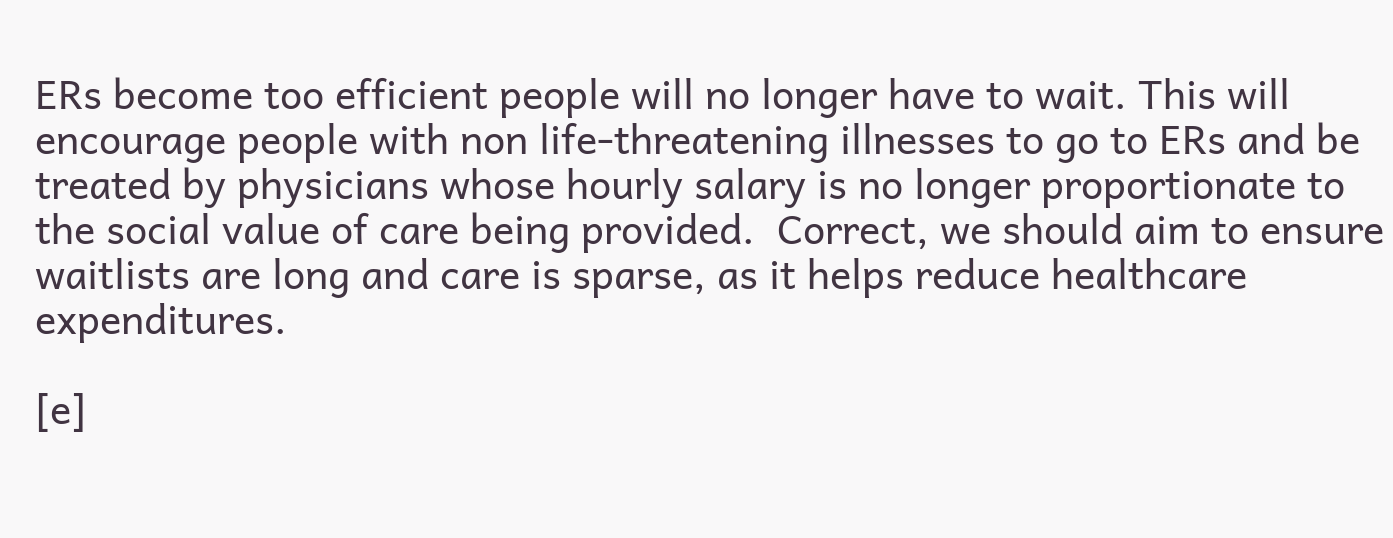ERs become too efficient people will no longer have to wait. This will encourage people with non life-threatening illnesses to go to ERs and be treated by physicians whose hourly salary is no longer proportionate to the social value of care being provided.  Correct, we should aim to ensure waitlists are long and care is sparse, as it helps reduce healthcare expenditures.

[e]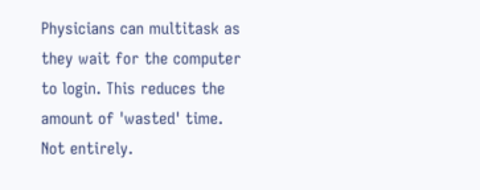Physicians can multitask as they wait for the computer to login. This reduces the amount of 'wasted' time.  Not entirely.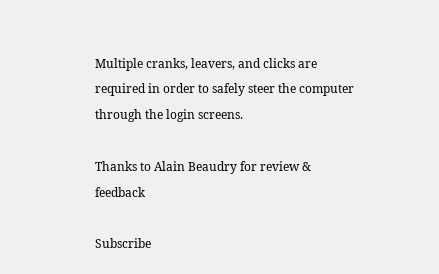Multiple cranks, leavers, and clicks are required in order to safely steer the computer through the login screens.

Thanks to Alain Beaudry for review & feedback

Subscribe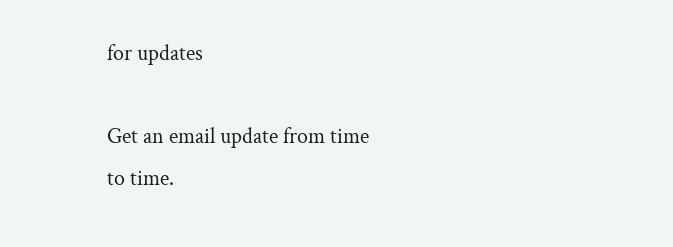for updates

Get an email update from time to time.